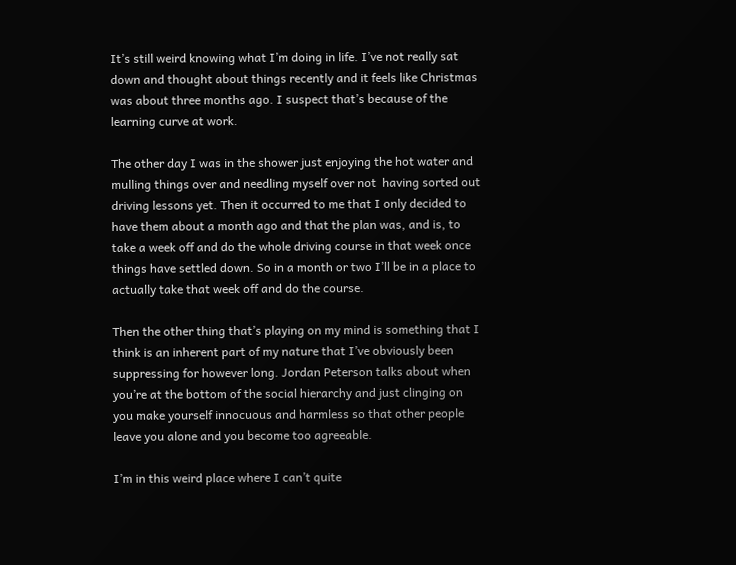It’s still weird knowing what I’m doing in life. I’ve not really sat down and thought about things recently and it feels like Christmas was about three months ago. I suspect that’s because of the learning curve at work.

The other day I was in the shower just enjoying the hot water and mulling things over and needling myself over not  having sorted out driving lessons yet. Then it occurred to me that I only decided to have them about a month ago and that the plan was, and is, to take a week off and do the whole driving course in that week once things have settled down. So in a month or two I’ll be in a place to actually take that week off and do the course.

Then the other thing that’s playing on my mind is something that I think is an inherent part of my nature that I’ve obviously been suppressing for however long. Jordan Peterson talks about when you’re at the bottom of the social hierarchy and just clinging on you make yourself innocuous and harmless so that other people leave you alone and you become too agreeable.

I’m in this weird place where I can’t quite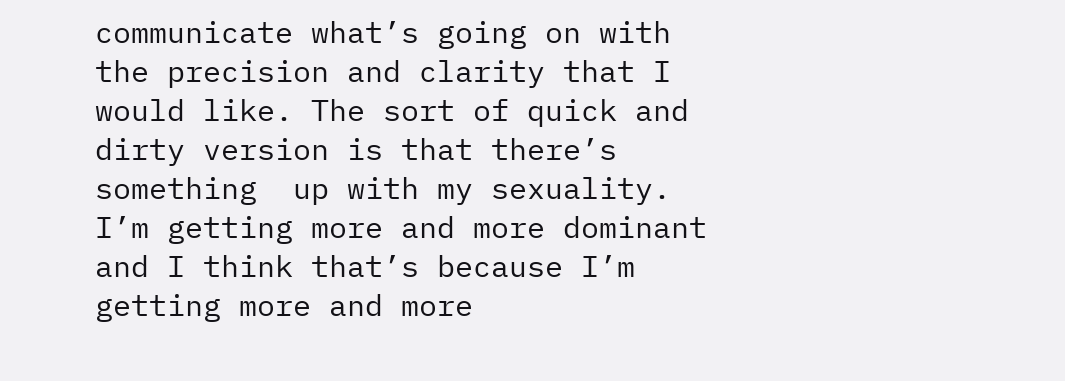communicate what’s going on with the precision and clarity that I would like. The sort of quick and dirty version is that there’s something  up with my sexuality. I’m getting more and more dominant and I think that’s because I’m getting more and more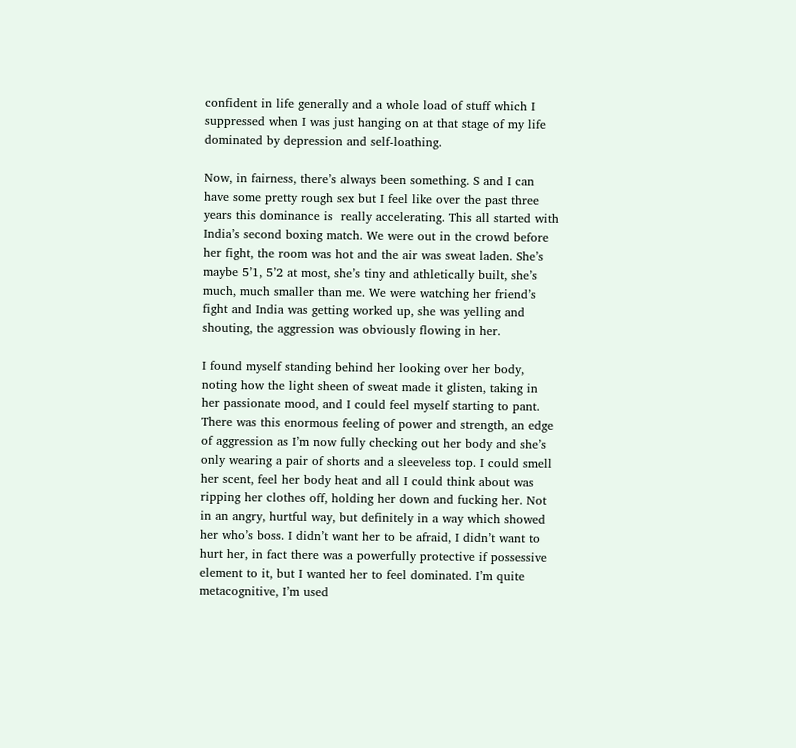confident in life generally and a whole load of stuff which I suppressed when I was just hanging on at that stage of my life dominated by depression and self-loathing.

Now, in fairness, there’s always been something. S and I can have some pretty rough sex but I feel like over the past three years this dominance is  really accelerating. This all started with India’s second boxing match. We were out in the crowd before her fight, the room was hot and the air was sweat laden. She’s maybe 5’1, 5’2 at most, she’s tiny and athletically built, she’s much, much smaller than me. We were watching her friend’s fight and India was getting worked up, she was yelling and shouting, the aggression was obviously flowing in her.

I found myself standing behind her looking over her body, noting how the light sheen of sweat made it glisten, taking in her passionate mood, and I could feel myself starting to pant. There was this enormous feeling of power and strength, an edge of aggression as I’m now fully checking out her body and she’s only wearing a pair of shorts and a sleeveless top. I could smell her scent, feel her body heat and all I could think about was ripping her clothes off, holding her down and fucking her. Not in an angry, hurtful way, but definitely in a way which showed her who’s boss. I didn’t want her to be afraid, I didn’t want to hurt her, in fact there was a powerfully protective if possessive element to it, but I wanted her to feel dominated. I’m quite metacognitive, I’m used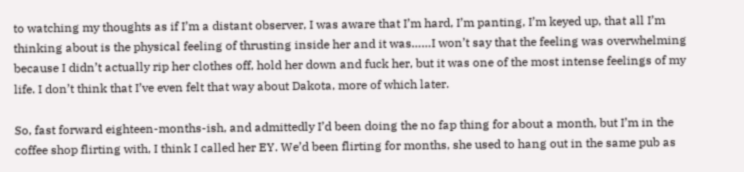to watching my thoughts as if I’m a distant observer, I was aware that I’m hard, I’m panting, I’m keyed up, that all I’m thinking about is the physical feeling of thrusting inside her and it was……I won’t say that the feeling was overwhelming because I didn’t actually rip her clothes off, hold her down and fuck her, but it was one of the most intense feelings of my life. I don’t think that I’ve even felt that way about Dakota, more of which later.

So, fast forward eighteen-months-ish, and admittedly I’d been doing the no fap thing for about a month, but I’m in the coffee shop flirting with, I think I called her EY. We’d been flirting for months, she used to hang out in the same pub as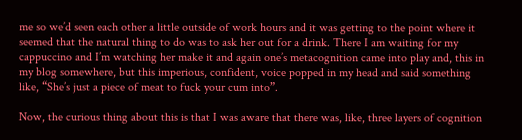me so we’d seen each other a little outside of work hours and it was getting to the point where it seemed that the natural thing to do was to ask her out for a drink. There I am waiting for my cappuccino and I’m watching her make it and again one’s metacognition came into play and, this in my blog somewhere, but this imperious, confident, voice popped in my head and said something like, “She’s just a piece of meat to fuck your cum into”.

Now, the curious thing about this is that I was aware that there was, like, three layers of cognition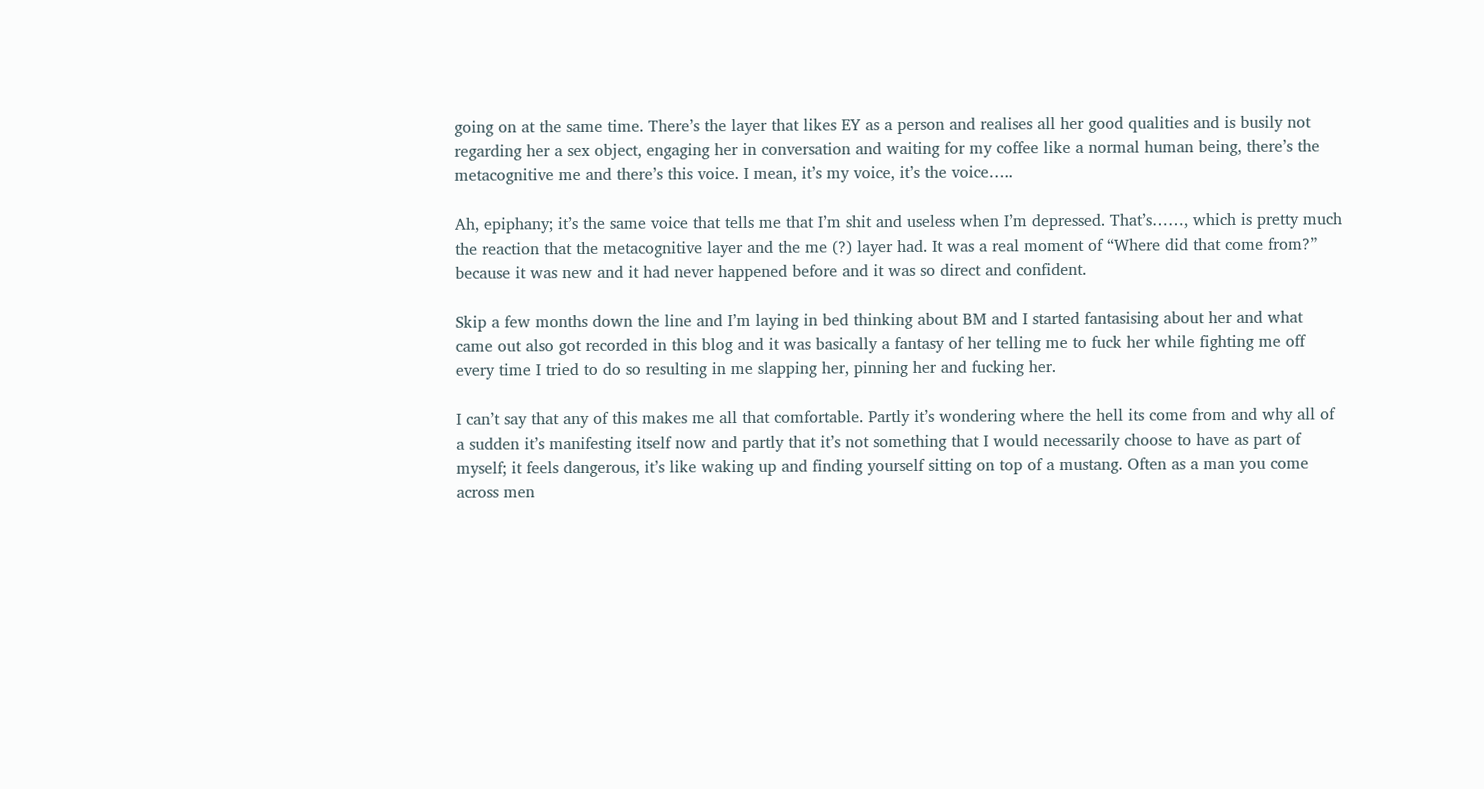going on at the same time. There’s the layer that likes EY as a person and realises all her good qualities and is busily not regarding her a sex object, engaging her in conversation and waiting for my coffee like a normal human being, there’s the metacognitive me and there’s this voice. I mean, it’s my voice, it’s the voice…..

Ah, epiphany; it’s the same voice that tells me that I’m shit and useless when I’m depressed. That’s……, which is pretty much the reaction that the metacognitive layer and the me (?) layer had. It was a real moment of “Where did that come from?” because it was new and it had never happened before and it was so direct and confident.

Skip a few months down the line and I’m laying in bed thinking about BM and I started fantasising about her and what came out also got recorded in this blog and it was basically a fantasy of her telling me to fuck her while fighting me off every time I tried to do so resulting in me slapping her, pinning her and fucking her.

I can’t say that any of this makes me all that comfortable. Partly it’s wondering where the hell its come from and why all of a sudden it’s manifesting itself now and partly that it’s not something that I would necessarily choose to have as part of myself; it feels dangerous, it’s like waking up and finding yourself sitting on top of a mustang. Often as a man you come across men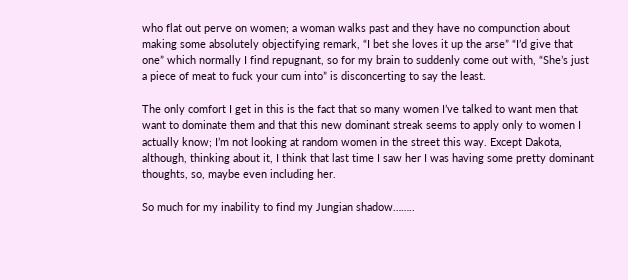who flat out perve on women; a woman walks past and they have no compunction about making some absolutely objectifying remark, “I bet she loves it up the arse” “I’d give that one” which normally I find repugnant, so for my brain to suddenly come out with, “She’s just a piece of meat to fuck your cum into” is disconcerting to say the least.

The only comfort I get in this is the fact that so many women I’ve talked to want men that want to dominate them and that this new dominant streak seems to apply only to women I actually know; I’m not looking at random women in the street this way. Except Dakota, although, thinking about it, I think that last time I saw her I was having some pretty dominant thoughts, so, maybe even including her.

So much for my inability to find my Jungian shadow……..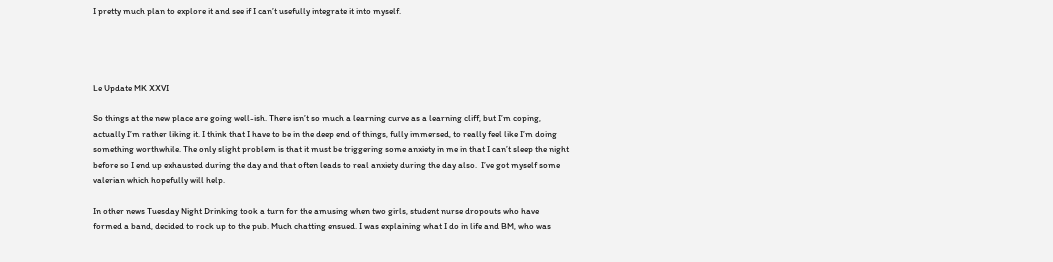I pretty much plan to explore it and see if I can’t usefully integrate it into myself.




Le Update MK XXVI

So things at the new place are going well-ish. There isn’t so much a learning curve as a learning cliff, but I’m coping, actually I’m rather liking it. I think that I have to be in the deep end of things, fully immersed, to really feel like I’m doing something worthwhile. The only slight problem is that it must be triggering some anxiety in me in that I can’t sleep the night before so I end up exhausted during the day and that often leads to real anxiety during the day also.  I’ve got myself some valerian which hopefully will help.

In other news Tuesday Night Drinking took a turn for the amusing when two girls, student nurse dropouts who have formed a band, decided to rock up to the pub. Much chatting ensued. I was explaining what I do in life and BM, who was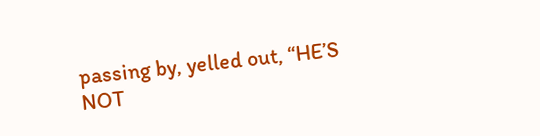passing by, yelled out, “HE’S NOT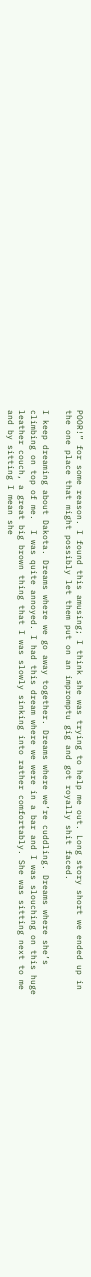POOR!” for some reason. I found this amusing; I think she was trying to help me out. Long story short we ended up in the one place that might possibly let them put on an impromptu gig and got royally shit faced.

I keep dreaming about Dakota. Dreams where we go away together. Dreams where we’re cuddling. Dreams where she’s climbing on top of me.  I was quite annoyed. I had this dream where we were in a bar and I was slouching on this huge leather couch, a great big brown thing that I was slowly sinking into rather comfortably. She was sitting next to me and by sitting I mean she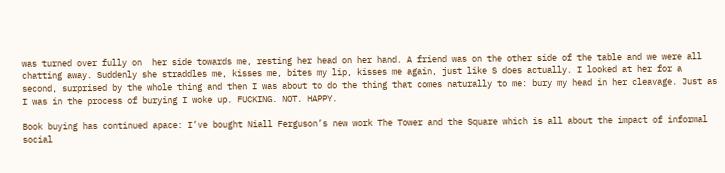was turned over fully on  her side towards me, resting her head on her hand. A friend was on the other side of the table and we were all chatting away. Suddenly she straddles me, kisses me, bites my lip, kisses me again, just like S does actually. I looked at her for a second, surprised by the whole thing and then I was about to do the thing that comes naturally to me: bury my head in her cleavage. Just as I was in the process of burying I woke up. FUCKING. NOT. HAPPY.

Book buying has continued apace: I’ve bought Niall Ferguson’s new work The Tower and the Square which is all about the impact of informal social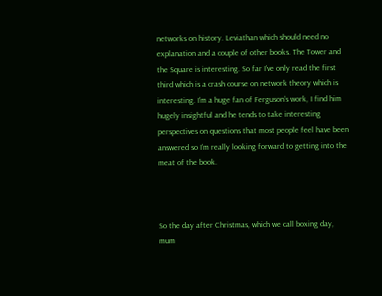networks on history. Leviathan which should need no explanation and a couple of other books. The Tower and the Square is interesting. So far I’ve only read the first third which is a crash course on network theory which is interesting. I’m a huge fan of Ferguson’s work, I find him hugely insightful and he tends to take interesting perspectives on questions that most people feel have been answered so I’m really looking forward to getting into the meat of the book.



So the day after Christmas, which we call boxing day, mum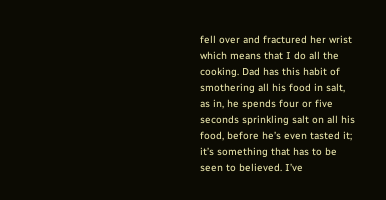fell over and fractured her wrist which means that I do all the cooking. Dad has this habit of smothering all his food in salt, as in, he spends four or five seconds sprinkling salt on all his food, before he’s even tasted it; it’s something that has to be seen to believed. I’ve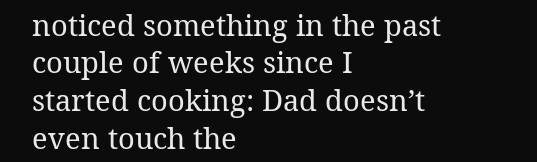noticed something in the past couple of weeks since I started cooking: Dad doesn’t even touch the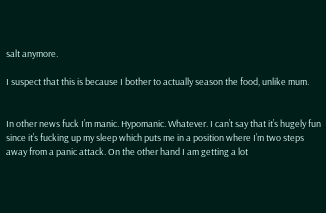salt anymore.

I suspect that this is because I bother to actually season the food, unlike mum.


In other news fuck I’m manic. Hypomanic. Whatever. I can’t say that it’s hugely fun since it’s fucking up my sleep which puts me in a position where I’m two steps away from a panic attack. On the other hand I am getting a lot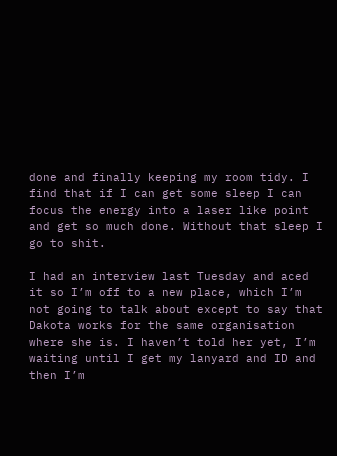done and finally keeping my room tidy. I find that if I can get some sleep I can focus the energy into a laser like point and get so much done. Without that sleep I go to shit.

I had an interview last Tuesday and aced it so I’m off to a new place, which I’m not going to talk about except to say that Dakota works for the same organisation where she is. I haven’t told her yet, I’m waiting until I get my lanyard and ID and then I’m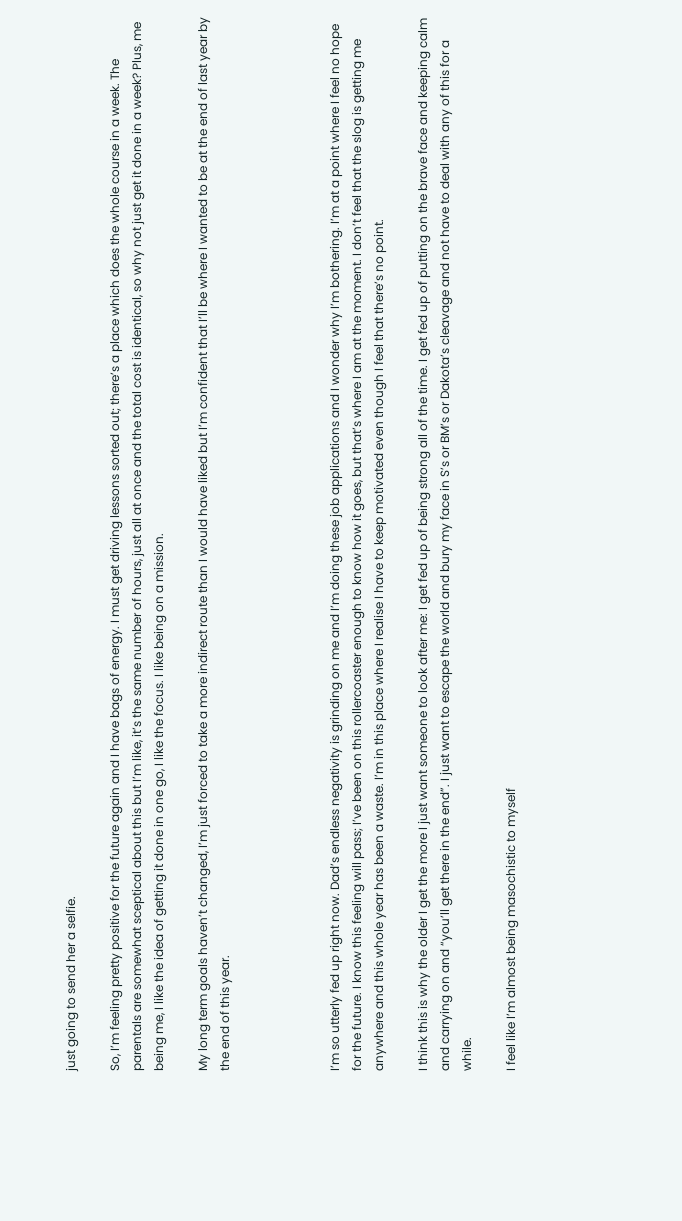just going to send her a selfie.

So, I’m feeling pretty positive for the future again and I have bags of energy. I must get driving lessons sorted out; there’s a place which does the whole course in a week. The parentals are somewhat sceptical about this but I’m like, it’s the same number of hours, just all at once and the total cost is identical, so why not just get it done in a week? Plus, me being me, I like the idea of getting it done in one go, I like the focus. I like being on a mission.

My long term goals haven’t changed, I’m just forced to take a more indirect route than I would have liked but I’m confident that I’ll be where I wanted to be at the end of last year by the end of this year.




I’m so utterly fed up right now. Dad’s endless negativity is grinding on me and I’m doing these job applications and I wonder why I’m bothering. I’m at a point where I feel no hope for the future. I know this feeling will pass; I’ve been on this rollercoaster enough to know how it goes, but that’s where I am at the moment. I don’t feel that the slog is getting me anywhere and this whole year has been a waste. I’m in this place where I realise I have to keep motivated even though I feel that there’s no point.

I think this is why the older I get the more I just want someone to look after me: I get fed up of being strong all of the time. I get fed up of putting on the brave face and keeping calm and carrying on and “you’ll get there in the end”. I just want to escape the world and bury my face in S’s or BM’s or Dakota’s cleavage and not have to deal with any of this for a while.

I feel like I’m almost being masochistic to myself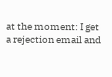at the moment: I get a rejection email and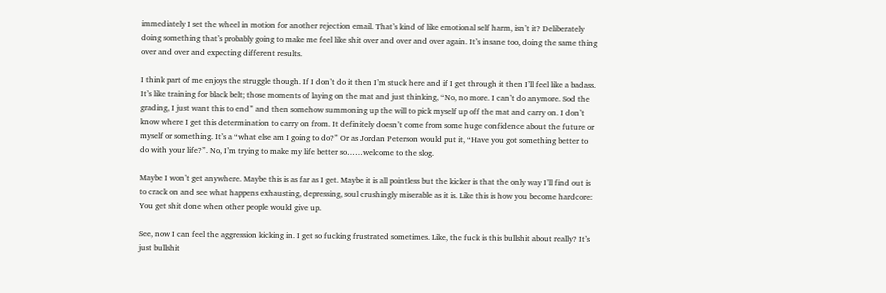immediately I set the wheel in motion for another rejection email. That’s kind of like emotional self harm, isn’t it? Deliberately doing something that’s probably going to make me feel like shit over and over and over again. It’s insane too, doing the same thing over and over and expecting different results.

I think part of me enjoys the struggle though. If I don’t do it then I’m stuck here and if I get through it then I’ll feel like a badass. It’s like training for black belt; those moments of laying on the mat and just thinking, “No, no more. I can’t do anymore. Sod the grading, I just want this to end” and then somehow summoning up the will to pick myself up off the mat and carry on. I don’t know where I get this determination to carry on from. It definitely doesn’t come from some huge confidence about the future or myself or something. It’s a “what else am I going to do?” Or as Jordan Peterson would put it, “Have you got something better to do with your life?”. No, I’m trying to make my life better so……welcome to the slog.

Maybe I won’t get anywhere. Maybe this is as far as I get. Maybe it is all pointless but the kicker is that the only way I’ll find out is to crack on and see what happens exhausting, depressing, soul crushingly miserable as it is. Like this is how you become hardcore: You get shit done when other people would give up.

See, now I can feel the aggression kicking in. I get so fucking frustrated sometimes. Like, the fuck is this bullshit about really? It’s just bullshit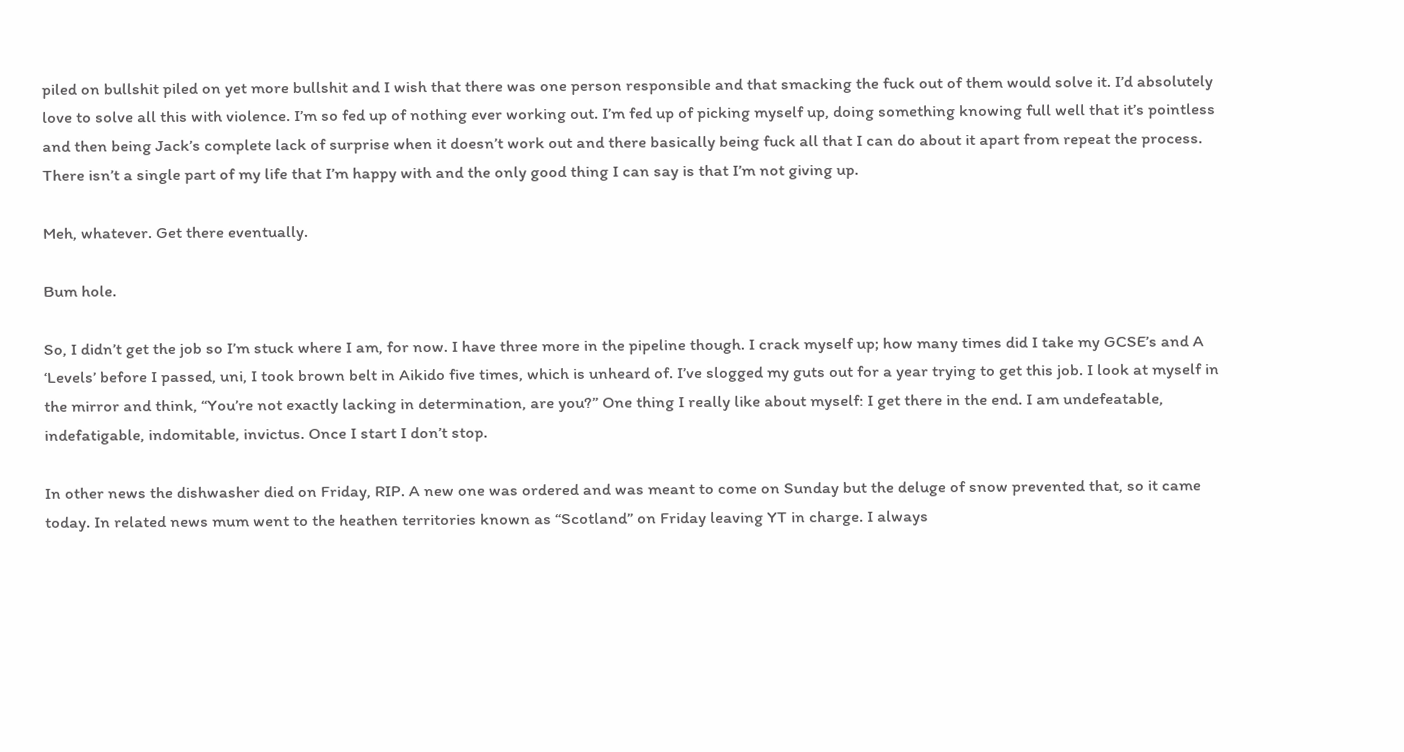piled on bullshit piled on yet more bullshit and I wish that there was one person responsible and that smacking the fuck out of them would solve it. I’d absolutely love to solve all this with violence. I’m so fed up of nothing ever working out. I’m fed up of picking myself up, doing something knowing full well that it’s pointless and then being Jack’s complete lack of surprise when it doesn’t work out and there basically being fuck all that I can do about it apart from repeat the process. There isn’t a single part of my life that I’m happy with and the only good thing I can say is that I’m not giving up.

Meh, whatever. Get there eventually.

Bum hole.

So, I didn’t get the job so I’m stuck where I am, for now. I have three more in the pipeline though. I crack myself up; how many times did I take my GCSE’s and A ‘Levels’ before I passed, uni, I took brown belt in Aikido five times, which is unheard of. I’ve slogged my guts out for a year trying to get this job. I look at myself in the mirror and think, “You’re not exactly lacking in determination, are you?” One thing I really like about myself: I get there in the end. I am undefeatable, indefatigable, indomitable, invictus. Once I start I don’t stop.

In other news the dishwasher died on Friday, RIP. A new one was ordered and was meant to come on Sunday but the deluge of snow prevented that, so it came today. In related news mum went to the heathen territories known as “Scotland” on Friday leaving YT in charge. I always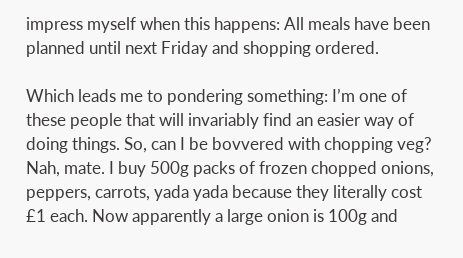impress myself when this happens: All meals have been planned until next Friday and shopping ordered.

Which leads me to pondering something: I’m one of these people that will invariably find an easier way of doing things. So, can I be bovvered with chopping veg? Nah, mate. I buy 500g packs of frozen chopped onions, peppers, carrots, yada yada because they literally cost £1 each. Now apparently a large onion is 100g and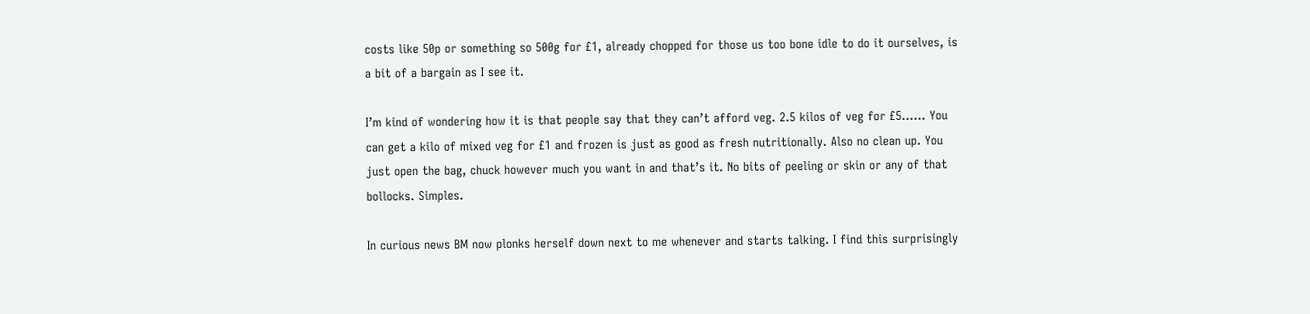costs like 50p or something so 500g for £1, already chopped for those us too bone idle to do it ourselves, is a bit of a bargain as I see it.

I’m kind of wondering how it is that people say that they can’t afford veg. 2.5 kilos of veg for £5…… You can get a kilo of mixed veg for £1 and frozen is just as good as fresh nutritionally. Also no clean up. You just open the bag, chuck however much you want in and that’s it. No bits of peeling or skin or any of that bollocks. Simples.

In curious news BM now plonks herself down next to me whenever and starts talking. I find this surprisingly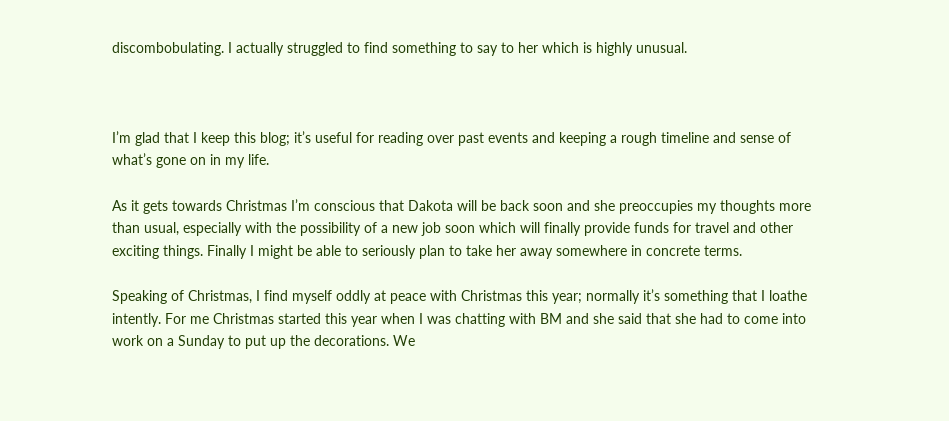discombobulating. I actually struggled to find something to say to her which is highly unusual.



I’m glad that I keep this blog; it’s useful for reading over past events and keeping a rough timeline and sense of what’s gone on in my life.

As it gets towards Christmas I’m conscious that Dakota will be back soon and she preoccupies my thoughts more than usual, especially with the possibility of a new job soon which will finally provide funds for travel and other exciting things. Finally I might be able to seriously plan to take her away somewhere in concrete terms.

Speaking of Christmas, I find myself oddly at peace with Christmas this year; normally it’s something that I loathe intently. For me Christmas started this year when I was chatting with BM and she said that she had to come into work on a Sunday to put up the decorations. We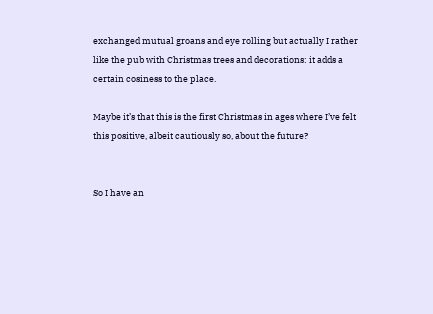exchanged mutual groans and eye rolling but actually I rather like the pub with Christmas trees and decorations: it adds a certain cosiness to the place.

Maybe it’s that this is the first Christmas in ages where I’ve felt this positive, albeit cautiously so, about the future?


So I have an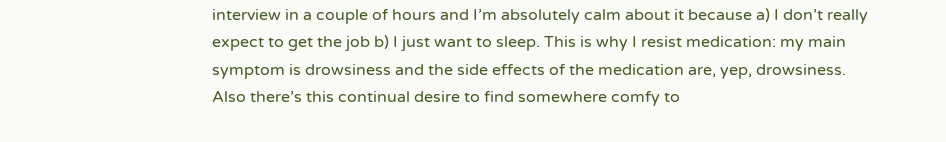interview in a couple of hours and I’m absolutely calm about it because a) I don’t really expect to get the job b) I just want to sleep. This is why I resist medication: my main symptom is drowsiness and the side effects of the medication are, yep, drowsiness. Also there’s this continual desire to find somewhere comfy to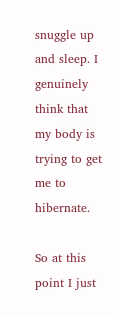snuggle up and sleep. I genuinely think that my body is trying to get me to hibernate.

So at this point I just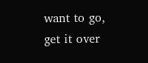want to go, get it over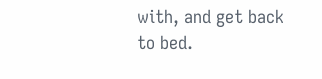with, and get back to bed.